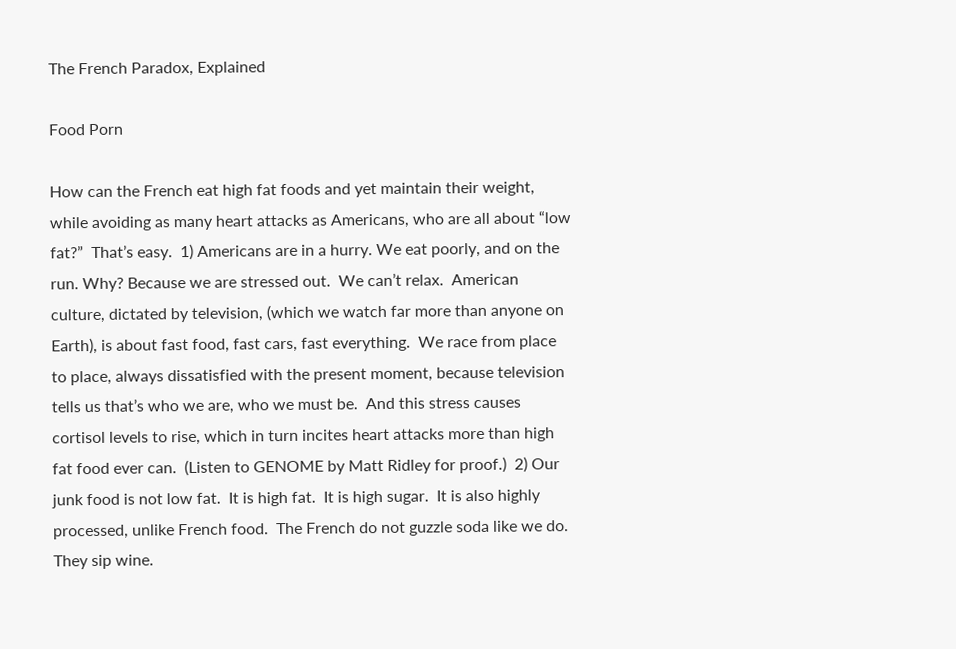The French Paradox, Explained

Food Porn

How can the French eat high fat foods and yet maintain their weight, while avoiding as many heart attacks as Americans, who are all about “low fat?”  That’s easy.  1) Americans are in a hurry. We eat poorly, and on the run. Why? Because we are stressed out.  We can’t relax.  American culture, dictated by television, (which we watch far more than anyone on Earth), is about fast food, fast cars, fast everything.  We race from place to place, always dissatisfied with the present moment, because television tells us that’s who we are, who we must be.  And this stress causes cortisol levels to rise, which in turn incites heart attacks more than high fat food ever can.  (Listen to GENOME by Matt Ridley for proof.)  2) Our junk food is not low fat.  It is high fat.  It is high sugar.  It is also highly processed, unlike French food.  The French do not guzzle soda like we do.  They sip wine.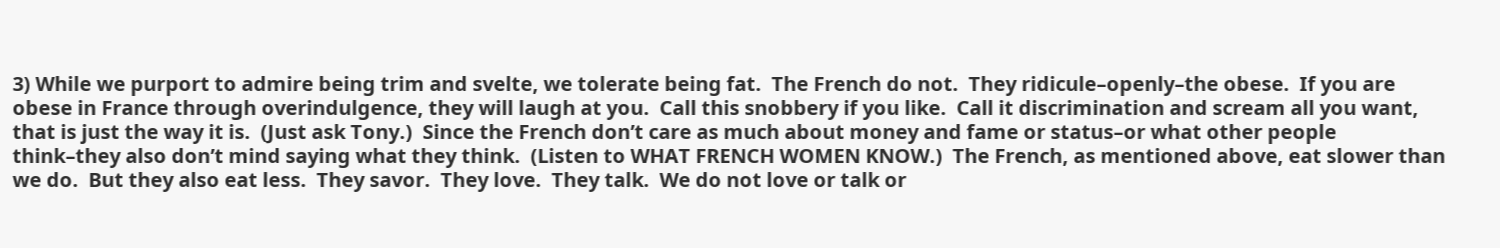3) While we purport to admire being trim and svelte, we tolerate being fat.  The French do not.  They ridicule–openly–the obese.  If you are obese in France through overindulgence, they will laugh at you.  Call this snobbery if you like.  Call it discrimination and scream all you want, that is just the way it is.  (Just ask Tony.)  Since the French don’t care as much about money and fame or status–or what other people think–they also don’t mind saying what they think.  (Listen to WHAT FRENCH WOMEN KNOW.)  The French, as mentioned above, eat slower than we do.  But they also eat less.  They savor.  They love.  They talk.  We do not love or talk or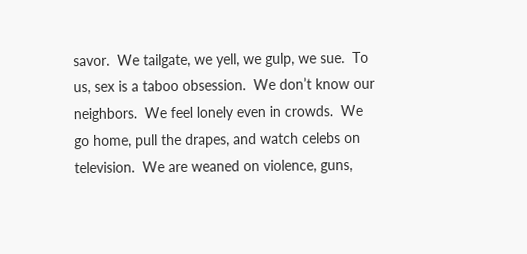savor.  We tailgate, we yell, we gulp, we sue.  To us, sex is a taboo obsession.  We don’t know our neighbors.  We feel lonely even in crowds.  We go home, pull the drapes, and watch celebs on television.  We are weaned on violence, guns,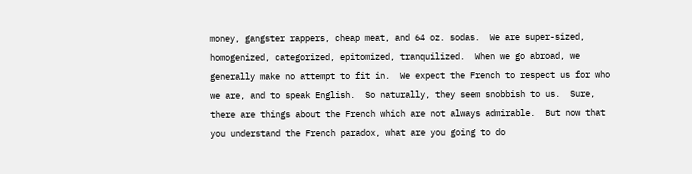money, gangster rappers, cheap meat, and 64 oz. sodas.  We are super-sized, homogenized, categorized, epitomized, tranquilized.  When we go abroad, we generally make no attempt to fit in.  We expect the French to respect us for who we are, and to speak English.  So naturally, they seem snobbish to us.  Sure, there are things about the French which are not always admirable.  But now that you understand the French paradox, what are you going to do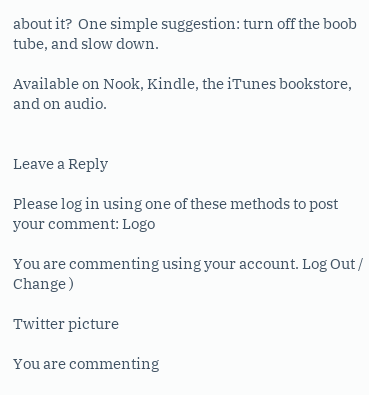about it?  One simple suggestion: turn off the boob tube, and slow down.

Available on Nook, Kindle, the iTunes bookstore, and on audio.


Leave a Reply

Please log in using one of these methods to post your comment: Logo

You are commenting using your account. Log Out / Change )

Twitter picture

You are commenting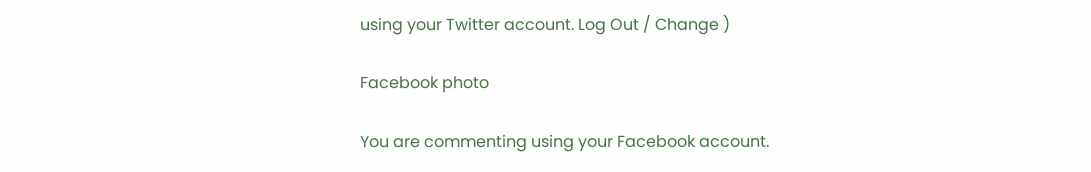using your Twitter account. Log Out / Change )

Facebook photo

You are commenting using your Facebook account.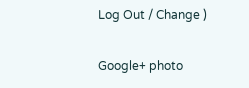Log Out / Change )

Google+ photo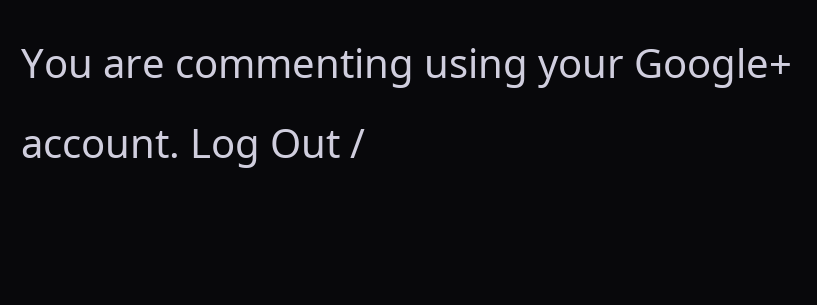You are commenting using your Google+ account. Log Out /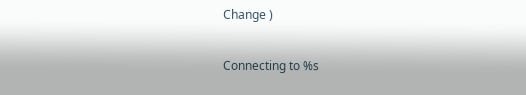Change )

Connecting to %s